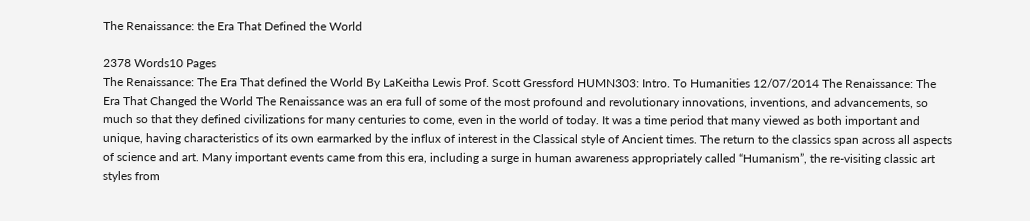The Renaissance: the Era That Defined the World

2378 Words10 Pages
The Renaissance: The Era That defined the World By LaKeitha Lewis Prof. Scott Gressford HUMN303: Intro. To Humanities 12/07/2014 The Renaissance: The Era That Changed the World The Renaissance was an era full of some of the most profound and revolutionary innovations, inventions, and advancements, so much so that they defined civilizations for many centuries to come, even in the world of today. It was a time period that many viewed as both important and unique, having characteristics of its own earmarked by the influx of interest in the Classical style of Ancient times. The return to the classics span across all aspects of science and art. Many important events came from this era, including a surge in human awareness appropriately called “Humanism”, the re-visiting classic art styles from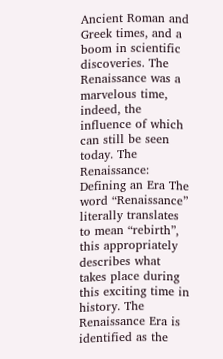Ancient Roman and Greek times, and a boom in scientific discoveries. The Renaissance was a marvelous time, indeed, the influence of which can still be seen today. The Renaissance: Defining an Era The word “Renaissance” literally translates to mean “rebirth”, this appropriately describes what takes place during this exciting time in history. The Renaissance Era is identified as the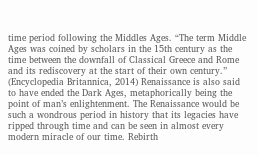time period following the Middles Ages. “The term Middle Ages was coined by scholars in the 15th century as the time between the downfall of Classical Greece and Rome and its rediscovery at the start of their own century.” (Encyclopedia Britannica, 2014) Renaissance is also said to have ended the Dark Ages, metaphorically being the point of man’s enlightenment. The Renaissance would be such a wondrous period in history that its legacies have ripped through time and can be seen in almost every modern miracle of our time. Rebirth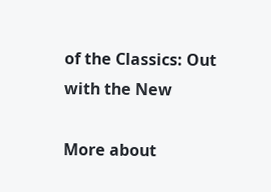of the Classics: Out with the New

More about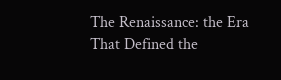The Renaissance: the Era That Defined the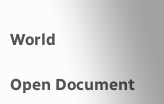World

Open Document